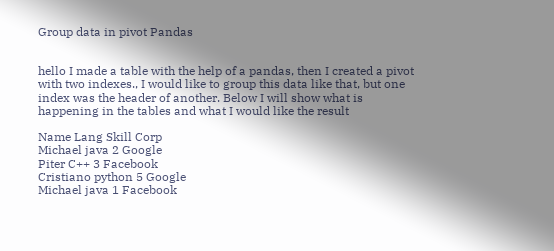Group data in pivot Pandas


hello I made a table with the help of a pandas, then I created a pivot with two indexes., I would like to group this data like that, but one index was the header of another. Below I will show what is happening in the tables and what I would like the result

Name Lang Skill Corp
Michael java 2 Google
Piter C++ 3 Facebook
Cristiano python 5 Google
Michael java 1 Facebook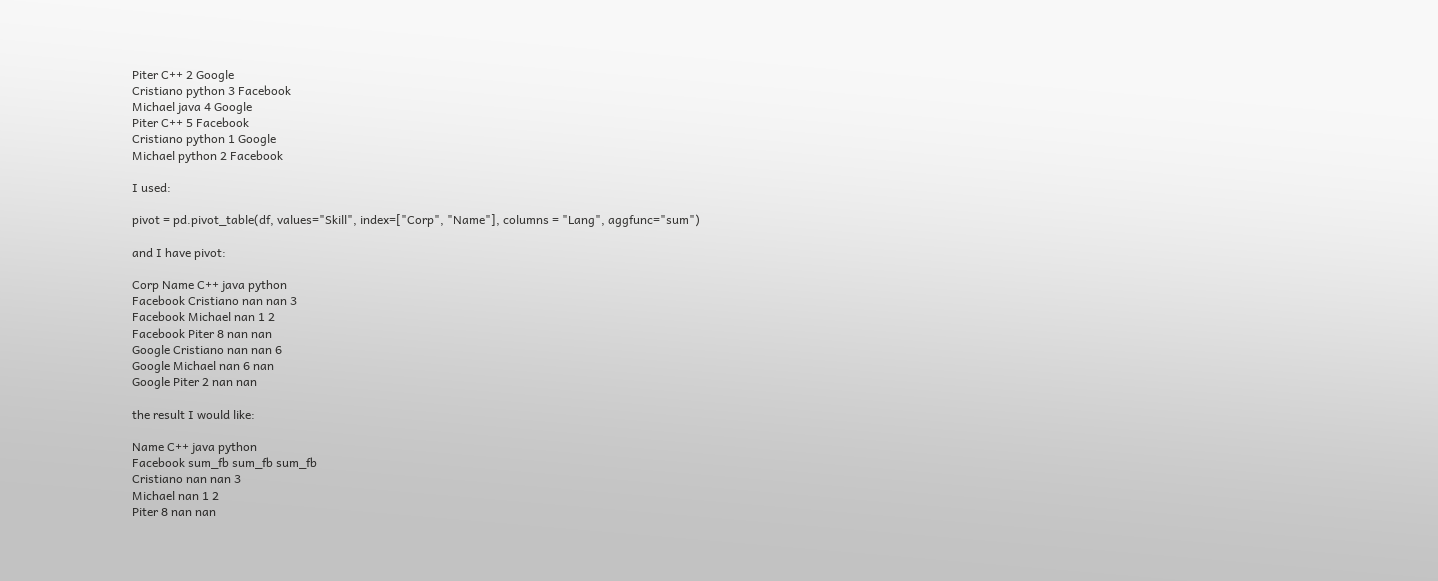Piter C++ 2 Google
Cristiano python 3 Facebook
Michael java 4 Google
Piter C++ 5 Facebook
Cristiano python 1 Google
Michael python 2 Facebook

I used:

pivot = pd.pivot_table(df, values="Skill", index=["Corp", "Name"], columns = "Lang", aggfunc="sum")

and I have pivot:

Corp Name C++ java python
Facebook Cristiano nan nan 3
Facebook Michael nan 1 2
Facebook Piter 8 nan nan
Google Cristiano nan nan 6
Google Michael nan 6 nan
Google Piter 2 nan nan

the result I would like:

Name C++ java python
Facebook sum_fb sum_fb sum_fb
Cristiano nan nan 3
Michael nan 1 2
Piter 8 nan nan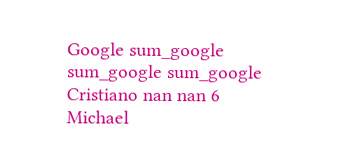Google sum_google sum_google sum_google
Cristiano nan nan 6
Michael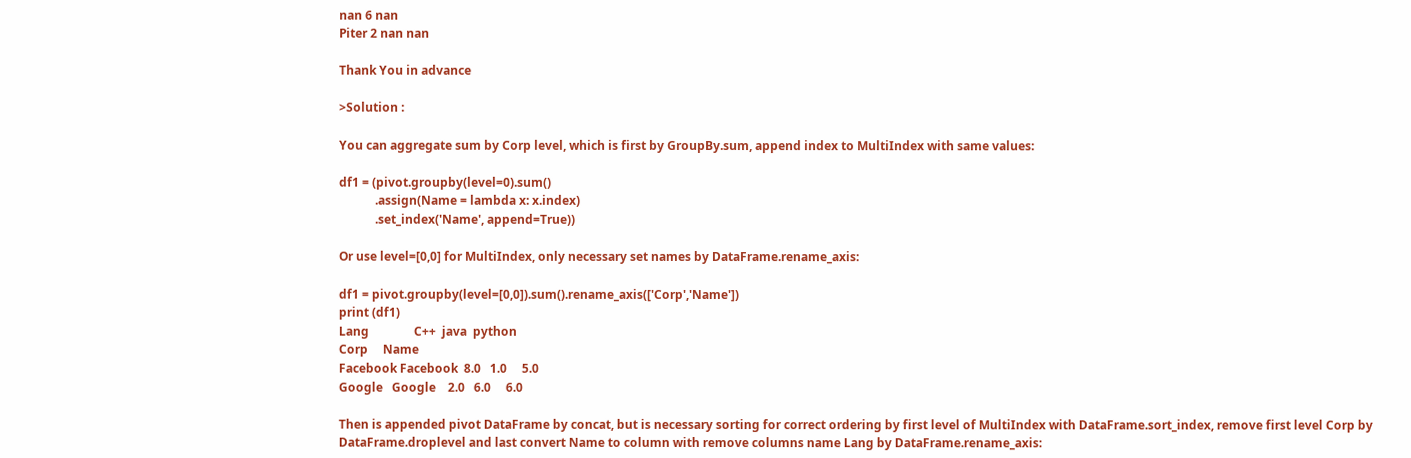nan 6 nan
Piter 2 nan nan

Thank You in advance

>Solution :

You can aggregate sum by Corp level, which is first by GroupBy.sum, append index to MultiIndex with same values:

df1 = (pivot.groupby(level=0).sum()
            .assign(Name = lambda x: x.index)
            .set_index('Name', append=True))

Or use level=[0,0] for MultiIndex, only necessary set names by DataFrame.rename_axis:

df1 = pivot.groupby(level=[0,0]).sum().rename_axis(['Corp','Name'])
print (df1)
Lang               C++  java  python
Corp     Name
Facebook Facebook  8.0   1.0     5.0
Google   Google    2.0   6.0     6.0

Then is appended pivot DataFrame by concat, but is necessary sorting for correct ordering by first level of MultiIndex with DataFrame.sort_index, remove first level Corp by DataFrame.droplevel and last convert Name to column with remove columns name Lang by DataFrame.rename_axis: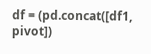df = (pd.concat([df1, pivot])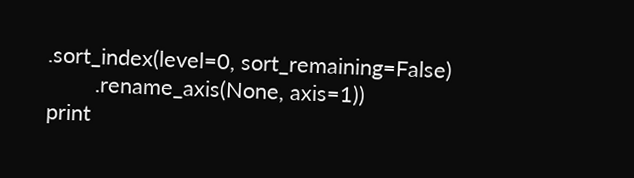.sort_index(level=0, sort_remaining=False)
        .rename_axis(None, axis=1))
print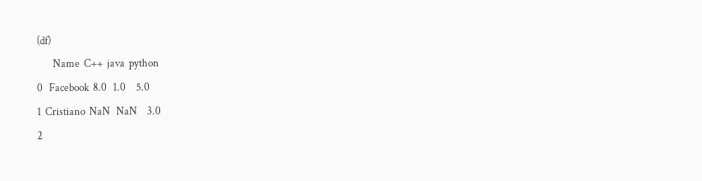(df)
        Name  C++  java  python
0   Facebook  8.0   1.0     5.0
1  Cristiano  NaN   NaN     3.0
2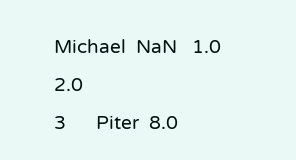Michael  NaN   1.0     2.0
3      Piter  8.0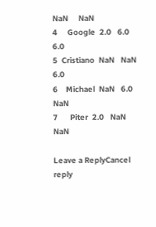NaN     NaN
4     Google  2.0   6.0     6.0
5  Cristiano  NaN   NaN     6.0
6    Michael  NaN   6.0     NaN
7      Piter  2.0   NaN     NaN

Leave a ReplyCancel reply